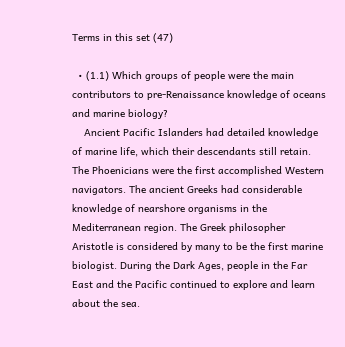Terms in this set (47)

  • (1.1) Which groups of people were the main contributors to pre-Renaissance knowledge of oceans and marine biology?
    Ancient Pacific Islanders had detailed knowledge of marine life, which their descendants still retain. The Phoenicians were the first accomplished Western navigators. The ancient Greeks had considerable knowledge of nearshore organisms in the Mediterranean region. The Greek philosopher Aristotle is considered by many to be the first marine biologist. During the Dark Ages, people in the Far East and the Pacific continued to explore and learn about the sea.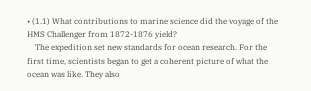• (1.1) What contributions to marine science did the voyage of the HMS Challenger from 1872-1876 yield?
    The expedition set new standards for ocean research. For the first time, scientists began to get a coherent picture of what the ocean was like. They also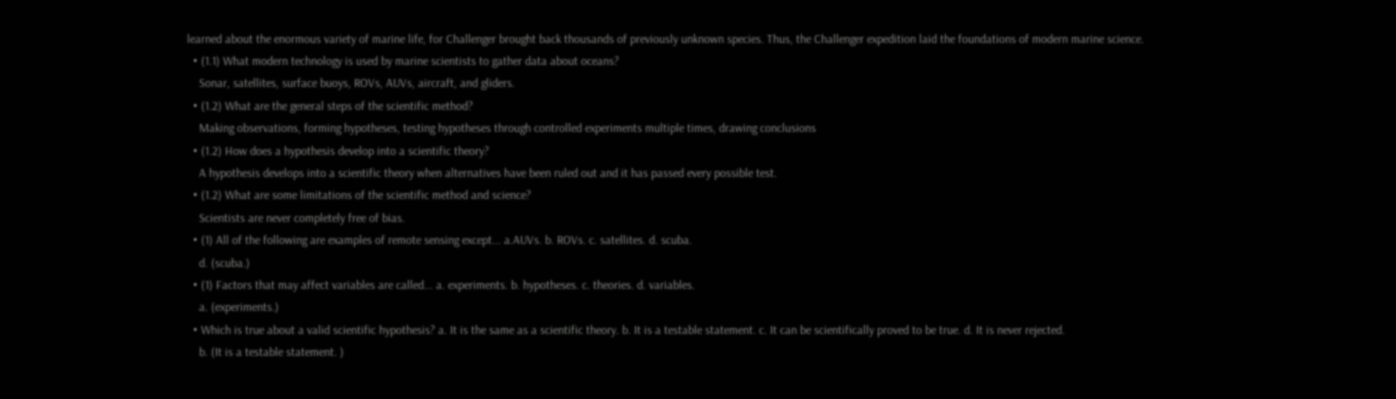learned about the enormous variety of marine life, for Challenger brought back thousands of previously unknown species. Thus, the Challenger expedition laid the foundations of modern marine science.
  • (1.1) What modern technology is used by marine scientists to gather data about oceans?
    Sonar, satellites, surface buoys, ROVs, AUVs, aircraft, and gliders.
  • (1.2) What are the general steps of the scientific method?
    Making observations, forming hypotheses, testing hypotheses through controlled experiments multiple times, drawing conclusions
  • (1.2) How does a hypothesis develop into a scientific theory?
    A hypothesis develops into a scientific theory when alternatives have been ruled out and it has passed every possible test.
  • (1.2) What are some limitations of the scientific method and science?
    Scientists are never completely free of bias.
  • (1) All of the following are examples of remote sensing except... a.AUVs. b. ROVs. c. satellites. d. scuba.
    d. (scuba.)
  • (1) Factors that may affect variables are called... a. experiments. b. hypotheses. c. theories. d. variables.
    a. (experiments.)
  • Which is true about a valid scientific hypothesis? a. It is the same as a scientific theory. b. It is a testable statement. c. It can be scientifically proved to be true. d. It is never rejected.
    b. (It is a testable statement. )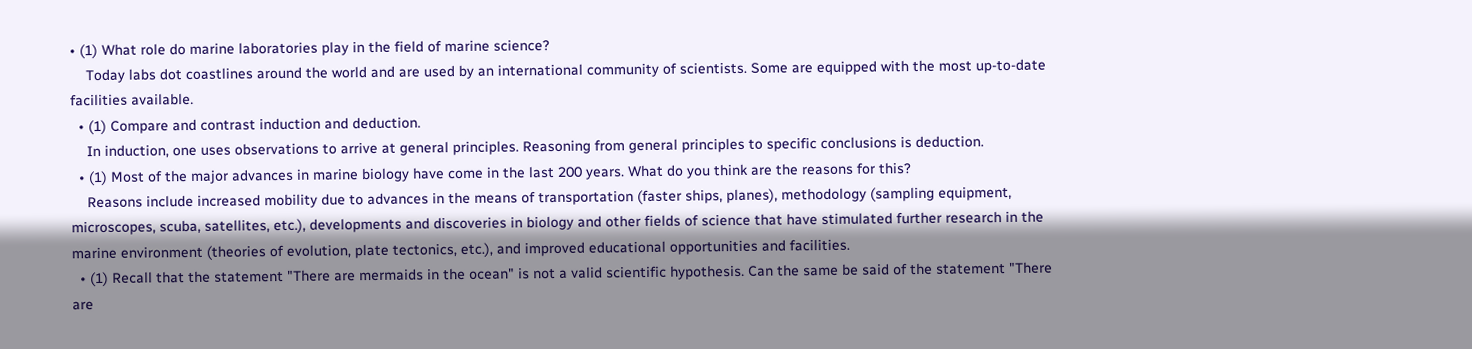• (1) What role do marine laboratories play in the field of marine science?
    Today labs dot coastlines around the world and are used by an international community of scientists. Some are equipped with the most up-to-date facilities available.
  • (1) Compare and contrast induction and deduction.
    In induction, one uses observations to arrive at general principles. Reasoning from general principles to specific conclusions is deduction.
  • (1) Most of the major advances in marine biology have come in the last 200 years. What do you think are the reasons for this?
    Reasons include increased mobility due to advances in the means of transportation (faster ships, planes), methodology (sampling equipment, microscopes, scuba, satellites, etc.), developments and discoveries in biology and other fields of science that have stimulated further research in the marine environment (theories of evolution, plate tectonics, etc.), and improved educational opportunities and facilities.
  • (1) Recall that the statement "There are mermaids in the ocean" is not a valid scientific hypothesis. Can the same be said of the statement "There are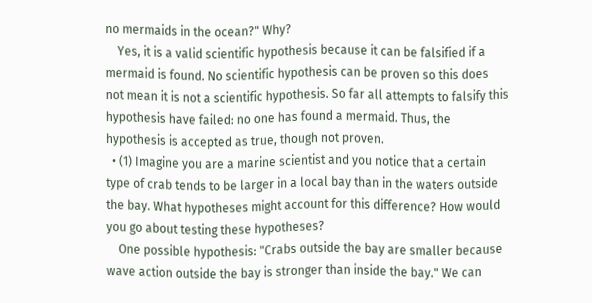no mermaids in the ocean?" Why?
    Yes, it is a valid scientific hypothesis because it can be falsified if a mermaid is found. No scientific hypothesis can be proven so this does not mean it is not a scientific hypothesis. So far all attempts to falsify this hypothesis have failed: no one has found a mermaid. Thus, the hypothesis is accepted as true, though not proven.
  • (1) Imagine you are a marine scientist and you notice that a certain type of crab tends to be larger in a local bay than in the waters outside the bay. What hypotheses might account for this difference? How would you go about testing these hypotheses?
    One possible hypothesis: "Crabs outside the bay are smaller because wave action outside the bay is stronger than inside the bay." We can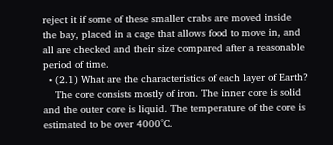reject it if some of these smaller crabs are moved inside the bay, placed in a cage that allows food to move in, and all are checked and their size compared after a reasonable period of time.
  • (2.1) What are the characteristics of each layer of Earth?
    The core consists mostly of iron. The inner core is solid and the outer core is liquid. The temperature of the core is estimated to be over 4000°C.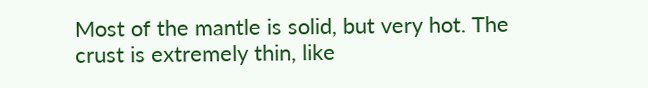Most of the mantle is solid, but very hot. The crust is extremely thin, like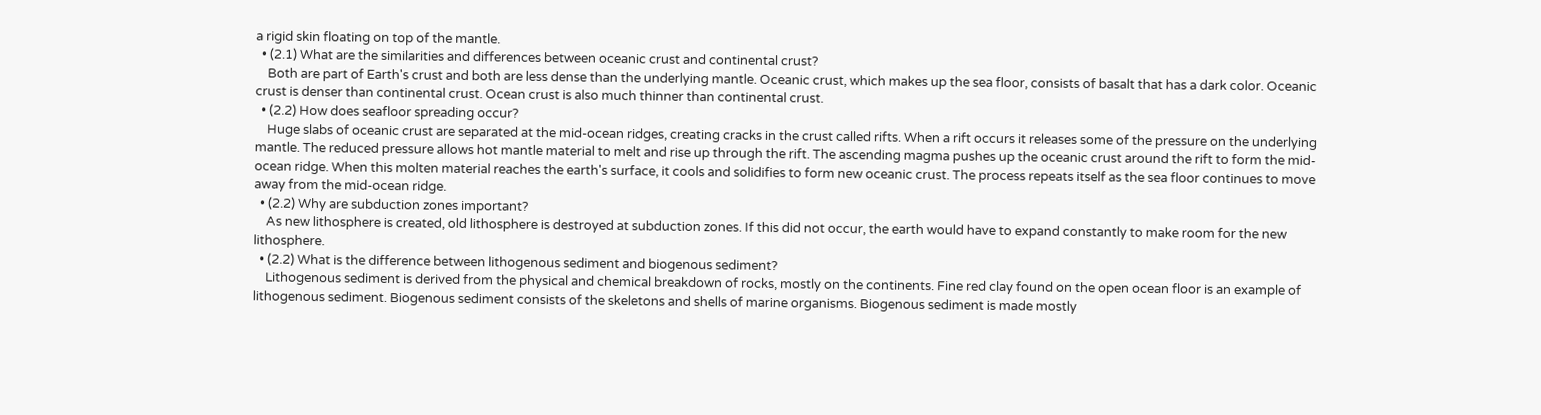a rigid skin floating on top of the mantle.
  • (2.1) What are the similarities and differences between oceanic crust and continental crust?
    Both are part of Earth's crust and both are less dense than the underlying mantle. Oceanic crust, which makes up the sea floor, consists of basalt that has a dark color. Oceanic crust is denser than continental crust. Ocean crust is also much thinner than continental crust.
  • (2.2) How does seafloor spreading occur?
    Huge slabs of oceanic crust are separated at the mid-ocean ridges, creating cracks in the crust called rifts. When a rift occurs it releases some of the pressure on the underlying mantle. The reduced pressure allows hot mantle material to melt and rise up through the rift. The ascending magma pushes up the oceanic crust around the rift to form the mid-ocean ridge. When this molten material reaches the earth's surface, it cools and solidifies to form new oceanic crust. The process repeats itself as the sea floor continues to move away from the mid-ocean ridge.
  • (2.2) Why are subduction zones important?
    As new lithosphere is created, old lithosphere is destroyed at subduction zones. If this did not occur, the earth would have to expand constantly to make room for the new lithosphere.
  • (2.2) What is the difference between lithogenous sediment and biogenous sediment?
    Lithogenous sediment is derived from the physical and chemical breakdown of rocks, mostly on the continents. Fine red clay found on the open ocean floor is an example of lithogenous sediment. Biogenous sediment consists of the skeletons and shells of marine organisms. Biogenous sediment is made mostly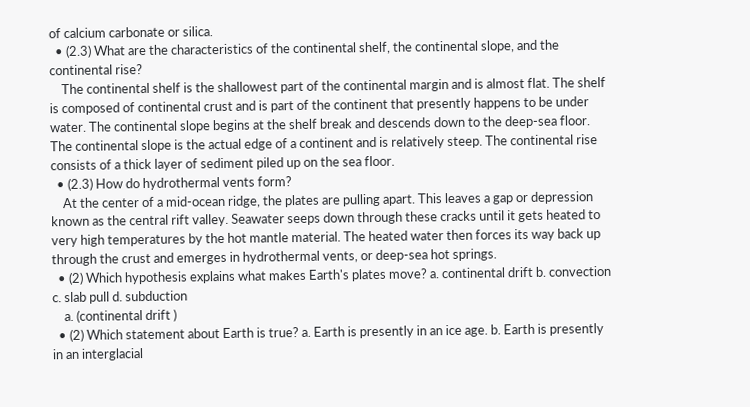of calcium carbonate or silica.
  • (2.3) What are the characteristics of the continental shelf, the continental slope, and the continental rise?
    The continental shelf is the shallowest part of the continental margin and is almost flat. The shelf is composed of continental crust and is part of the continent that presently happens to be under water. The continental slope begins at the shelf break and descends down to the deep-sea floor. The continental slope is the actual edge of a continent and is relatively steep. The continental rise consists of a thick layer of sediment piled up on the sea floor.
  • (2.3) How do hydrothermal vents form?
    At the center of a mid-ocean ridge, the plates are pulling apart. This leaves a gap or depression known as the central rift valley. Seawater seeps down through these cracks until it gets heated to very high temperatures by the hot mantle material. The heated water then forces its way back up through the crust and emerges in hydrothermal vents, or deep-sea hot springs.
  • (2) Which hypothesis explains what makes Earth's plates move? a. continental drift b. convection c. slab pull d. subduction
    a. (continental drift )
  • (2) Which statement about Earth is true? a. Earth is presently in an ice age. b. Earth is presently in an interglacial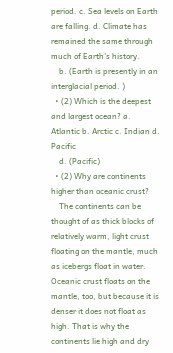period. c. Sea levels on Earth are falling. d. Climate has remained the same through much of Earth's history.
    b. (Earth is presently in an interglacial period. )
  • (2) Which is the deepest and largest ocean? a. Atlantic b. Arctic c. Indian d. Pacific
    d. (Pacific)
  • (2) Why are continents higher than oceanic crust?
    The continents can be thought of as thick blocks of relatively warm, light crust floating on the mantle, much as icebergs float in water. Oceanic crust floats on the mantle, too, but because it is denser it does not float as high. That is why the continents lie high and dry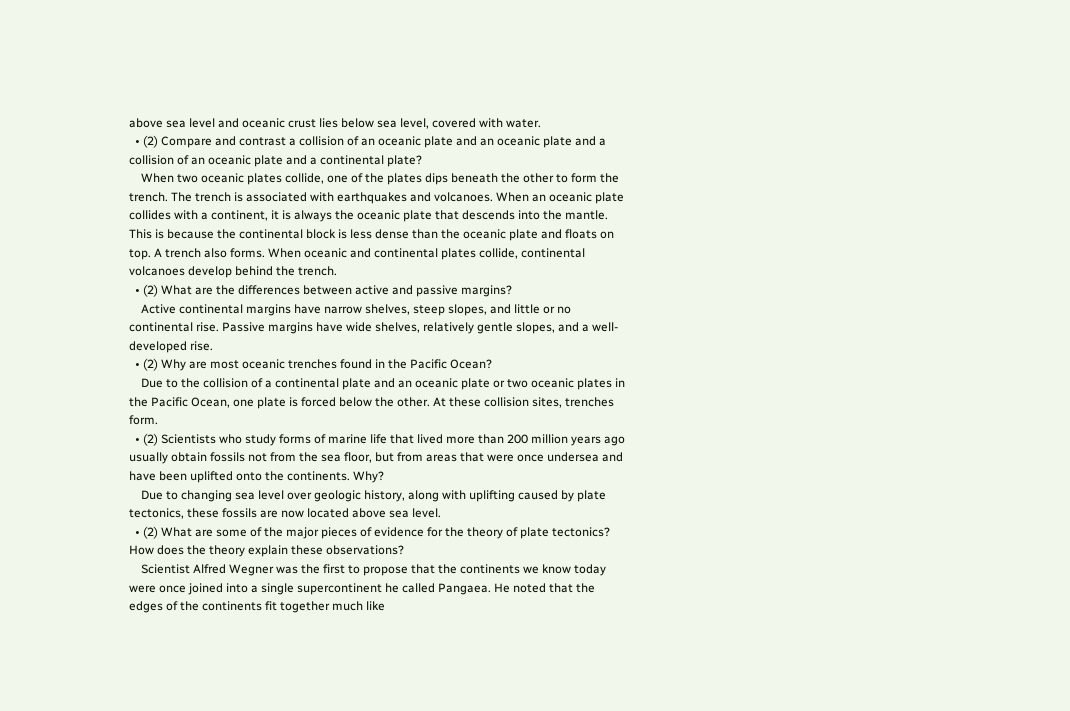above sea level and oceanic crust lies below sea level, covered with water.
  • (2) Compare and contrast a collision of an oceanic plate and an oceanic plate and a collision of an oceanic plate and a continental plate?
    When two oceanic plates collide, one of the plates dips beneath the other to form the trench. The trench is associated with earthquakes and volcanoes. When an oceanic plate collides with a continent, it is always the oceanic plate that descends into the mantle. This is because the continental block is less dense than the oceanic plate and floats on top. A trench also forms. When oceanic and continental plates collide, continental volcanoes develop behind the trench.
  • (2) What are the differences between active and passive margins?
    Active continental margins have narrow shelves, steep slopes, and little or no continental rise. Passive margins have wide shelves, relatively gentle slopes, and a well-developed rise.
  • (2) Why are most oceanic trenches found in the Pacific Ocean?
    Due to the collision of a continental plate and an oceanic plate or two oceanic plates in the Pacific Ocean, one plate is forced below the other. At these collision sites, trenches form.
  • (2) Scientists who study forms of marine life that lived more than 200 million years ago usually obtain fossils not from the sea floor, but from areas that were once undersea and have been uplifted onto the continents. Why?
    Due to changing sea level over geologic history, along with uplifting caused by plate tectonics, these fossils are now located above sea level.
  • (2) What are some of the major pieces of evidence for the theory of plate tectonics? How does the theory explain these observations?
    Scientist Alfred Wegner was the first to propose that the continents we know today were once joined into a single supercontinent he called Pangaea. He noted that the edges of the continents fit together much like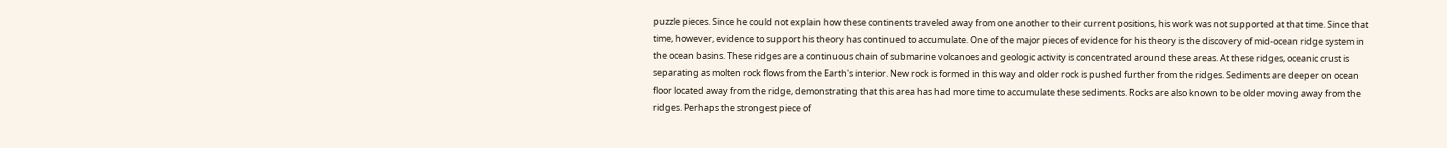puzzle pieces. Since he could not explain how these continents traveled away from one another to their current positions, his work was not supported at that time. Since that time, however, evidence to support his theory has continued to accumulate. One of the major pieces of evidence for his theory is the discovery of mid-ocean ridge system in the ocean basins. These ridges are a continuous chain of submarine volcanoes and geologic activity is concentrated around these areas. At these ridges, oceanic crust is separating as molten rock flows from the Earth's interior. New rock is formed in this way and older rock is pushed further from the ridges. Sediments are deeper on ocean floor located away from the ridge, demonstrating that this area has had more time to accumulate these sediments. Rocks are also known to be older moving away from the ridges. Perhaps the strongest piece of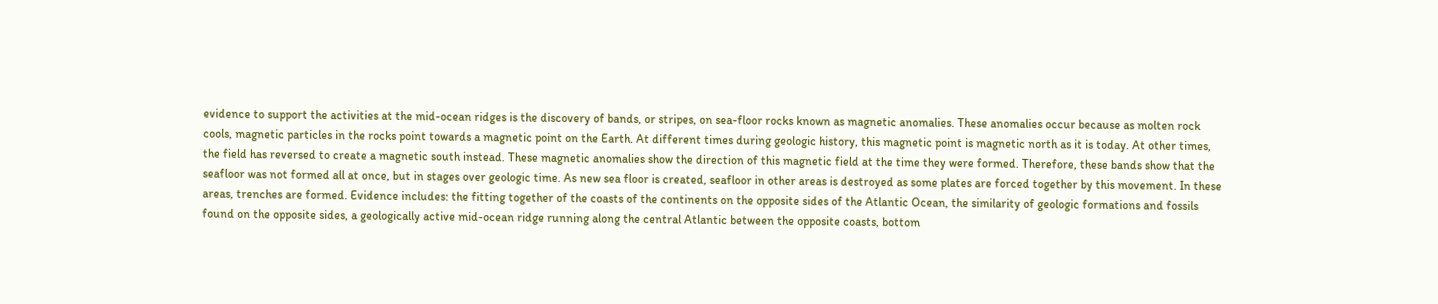evidence to support the activities at the mid-ocean ridges is the discovery of bands, or stripes, on sea-floor rocks known as magnetic anomalies. These anomalies occur because as molten rock cools, magnetic particles in the rocks point towards a magnetic point on the Earth. At different times during geologic history, this magnetic point is magnetic north as it is today. At other times, the field has reversed to create a magnetic south instead. These magnetic anomalies show the direction of this magnetic field at the time they were formed. Therefore, these bands show that the seafloor was not formed all at once, but in stages over geologic time. As new sea floor is created, seafloor in other areas is destroyed as some plates are forced together by this movement. In these areas, trenches are formed. Evidence includes: the fitting together of the coasts of the continents on the opposite sides of the Atlantic Ocean, the similarity of geologic formations and fossils found on the opposite sides, a geologically active mid-ocean ridge running along the central Atlantic between the opposite coasts, bottom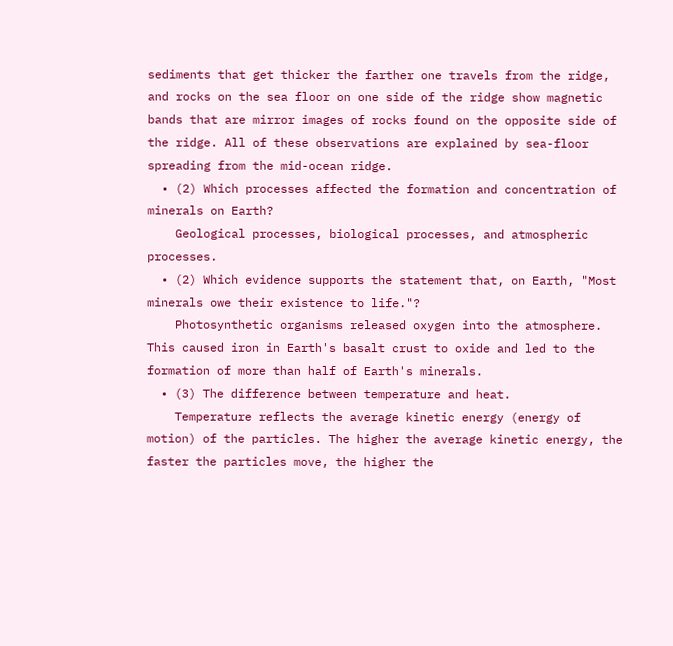sediments that get thicker the farther one travels from the ridge, and rocks on the sea floor on one side of the ridge show magnetic bands that are mirror images of rocks found on the opposite side of the ridge. All of these observations are explained by sea-floor spreading from the mid-ocean ridge.
  • (2) Which processes affected the formation and concentration of minerals on Earth?
    Geological processes, biological processes, and atmospheric processes.
  • (2) Which evidence supports the statement that, on Earth, "Most minerals owe their existence to life."?
    Photosynthetic organisms released oxygen into the atmosphere. This caused iron in Earth's basalt crust to oxide and led to the formation of more than half of Earth's minerals.
  • (3) The difference between temperature and heat.
    Temperature reflects the average kinetic energy (energy of motion) of the particles. The higher the average kinetic energy, the faster the particles move, the higher the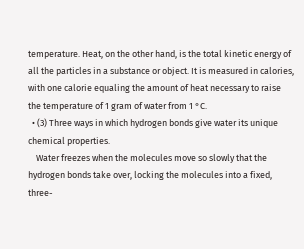temperature. Heat, on the other hand, is the total kinetic energy of all the particles in a substance or object. It is measured in calories, with one calorie equaling the amount of heat necessary to raise the temperature of 1 gram of water from 1 °C.
  • (3) Three ways in which hydrogen bonds give water its unique chemical properties.
    Water freezes when the molecules move so slowly that the hydrogen bonds take over, locking the molecules into a fixed, three-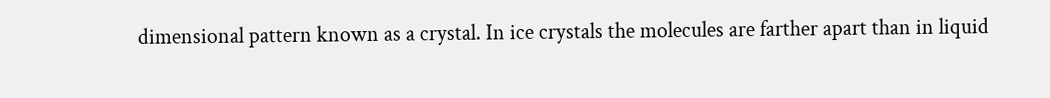dimensional pattern known as a crystal. In ice crystals the molecules are farther apart than in liquid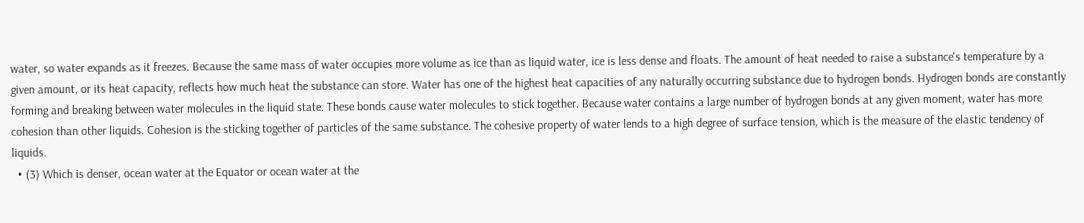water, so water expands as it freezes. Because the same mass of water occupies more volume as ice than as liquid water, ice is less dense and floats. The amount of heat needed to raise a substance's temperature by a given amount, or its heat capacity, reflects how much heat the substance can store. Water has one of the highest heat capacities of any naturally occurring substance due to hydrogen bonds. Hydrogen bonds are constantly forming and breaking between water molecules in the liquid state. These bonds cause water molecules to stick together. Because water contains a large number of hydrogen bonds at any given moment, water has more cohesion than other liquids. Cohesion is the sticking together of particles of the same substance. The cohesive property of water lends to a high degree of surface tension, which is the measure of the elastic tendency of liquids.
  • (3) Which is denser, ocean water at the Equator or ocean water at the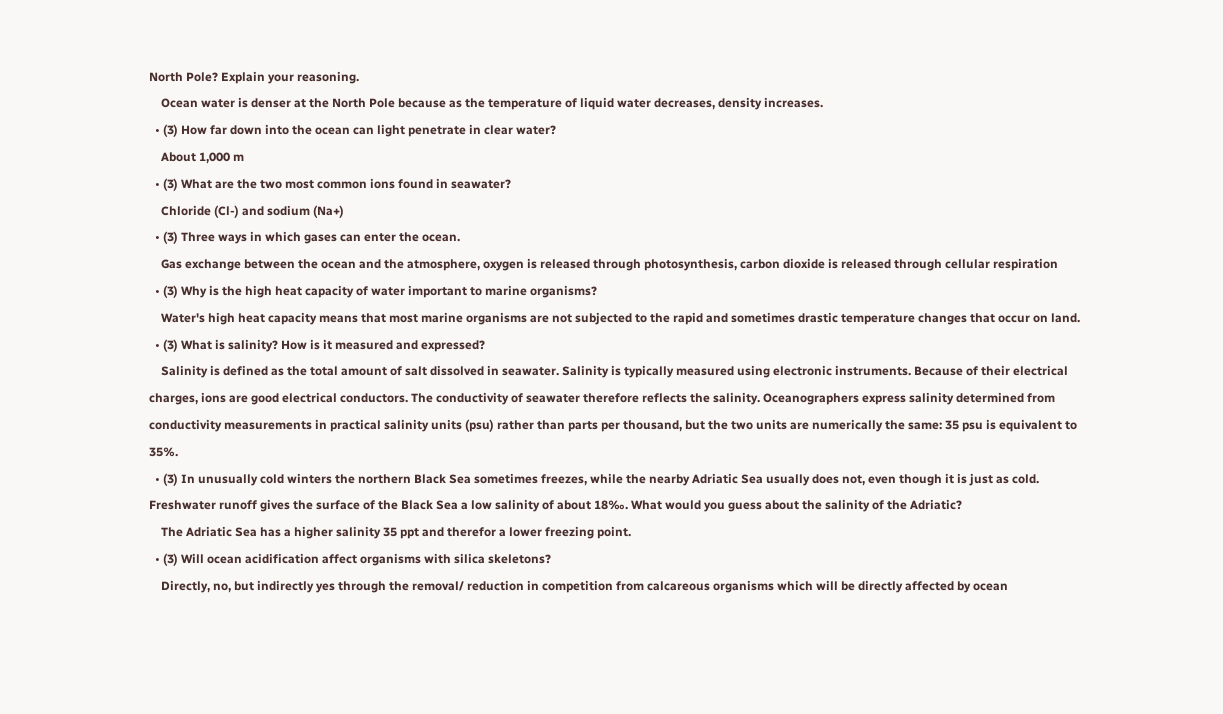North Pole? Explain your reasoning.
    Ocean water is denser at the North Pole because as the temperature of liquid water decreases, density increases.
  • (3) How far down into the ocean can light penetrate in clear water?
    About 1,000 m
  • (3) What are the two most common ions found in seawater?
    Chloride (Cl-) and sodium (Na+)
  • (3) Three ways in which gases can enter the ocean.
    Gas exchange between the ocean and the atmosphere, oxygen is released through photosynthesis, carbon dioxide is released through cellular respiration
  • (3) Why is the high heat capacity of water important to marine organisms?
    Water's high heat capacity means that most marine organisms are not subjected to the rapid and sometimes drastic temperature changes that occur on land.
  • (3) What is salinity? How is it measured and expressed?
    Salinity is defined as the total amount of salt dissolved in seawater. Salinity is typically measured using electronic instruments. Because of their electrical charges, ions are good electrical conductors. The conductivity of seawater therefore reflects the salinity. Oceanographers express salinity determined from conductivity measurements in practical salinity units (psu) rather than parts per thousand, but the two units are numerically the same: 35 psu is equivalent to 35%.
  • (3) In unusually cold winters the northern Black Sea sometimes freezes, while the nearby Adriatic Sea usually does not, even though it is just as cold. Freshwater runoff gives the surface of the Black Sea a low salinity of about 18‰. What would you guess about the salinity of the Adriatic?
    The Adriatic Sea has a higher salinity 35 ppt and therefor a lower freezing point.
  • (3) Will ocean acidification affect organisms with silica skeletons?
    Directly, no, but indirectly yes through the removal/ reduction in competition from calcareous organisms which will be directly affected by ocean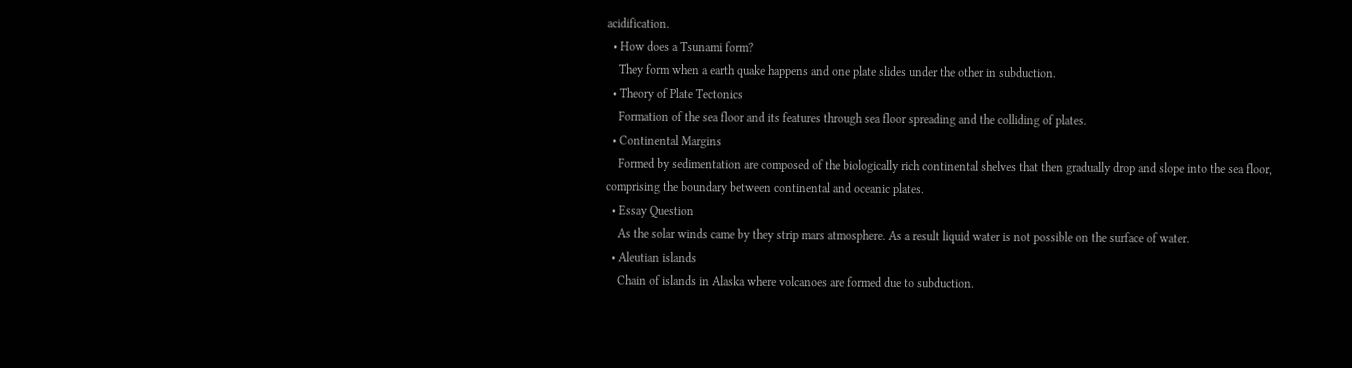acidification.
  • How does a Tsunami form?
    They form when a earth quake happens and one plate slides under the other in subduction.
  • Theory of Plate Tectonics
    Formation of the sea floor and its features through sea floor spreading and the colliding of plates.
  • Continental Margins
    Formed by sedimentation are composed of the biologically rich continental shelves that then gradually drop and slope into the sea floor, comprising the boundary between continental and oceanic plates.
  • Essay Question
    As the solar winds came by they strip mars atmosphere. As a result liquid water is not possible on the surface of water.
  • Aleutian islands
    Chain of islands in Alaska where volcanoes are formed due to subduction.